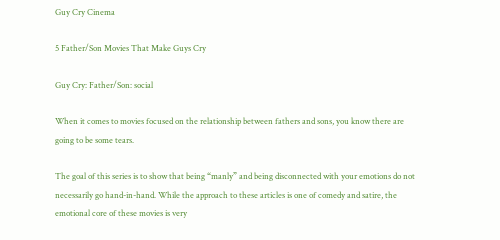Guy Cry Cinema

5 Father/Son Movies That Make Guys Cry

Guy Cry: Father/Son: social

When it comes to movies focused on the relationship between fathers and sons, you know there are going to be some tears.

The goal of this series is to show that being “manly” and being disconnected with your emotions do not necessarily go hand-in-hand. While the approach to these articles is one of comedy and satire, the emotional core of these movies is very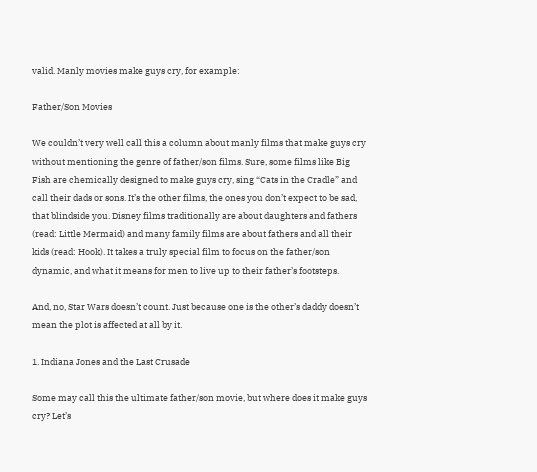valid. Manly movies make guys cry, for example:

Father/Son Movies

We couldn’t very well call this a column about manly films that make guys cry without mentioning the genre of father/son films. Sure, some films like Big Fish are chemically designed to make guys cry, sing “Cats in the Cradle” and call their dads or sons. It’s the other films, the ones you don’t expect to be sad, that blindside you. Disney films traditionally are about daughters and fathers (read: Little Mermaid) and many family films are about fathers and all their kids (read: Hook). It takes a truly special film to focus on the father/son dynamic, and what it means for men to live up to their father’s footsteps.

And, no, Star Wars doesn’t count. Just because one is the other’s daddy doesn’t mean the plot is affected at all by it.

1. Indiana Jones and the Last Crusade

Some may call this the ultimate father/son movie, but where does it make guys cry? Let’s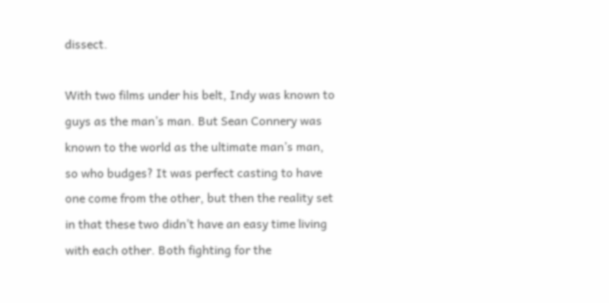dissect.

With two films under his belt, Indy was known to guys as the man’s man. But Sean Connery was known to the world as the ultimate man’s man, so who budges? It was perfect casting to have one come from the other, but then the reality set in that these two didn’t have an easy time living with each other. Both fighting for the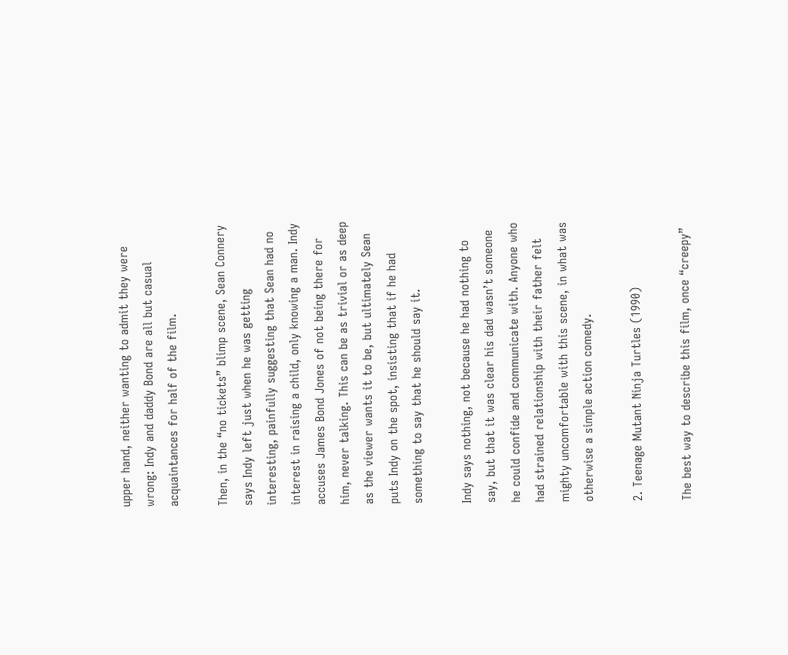upper hand, neither wanting to admit they were wrong: Indy and daddy Bond are all but casual acquaintances for half of the film.

Then, in the “no tickets” blimp scene, Sean Connery says Indy left just when he was getting interesting, painfully suggesting that Sean had no interest in raising a child, only knowing a man. Indy accuses James Bond Jones of not being there for him, never talking. This can be as trivial or as deep as the viewer wants it to be, but ultimately Sean puts Indy on the spot, insisting that if he had something to say that he should say it.

Indy says nothing, not because he had nothing to say, but that it was clear his dad wasn’t someone he could confide and communicate with. Anyone who had strained relationship with their father felt mighty uncomfortable with this scene, in what was otherwise a simple action comedy.

2. Teenage Mutant Ninja Turtles (1990)

The best way to describe this film, once “creepy”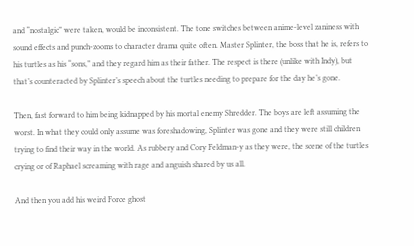and “nostalgic” were taken, would be inconsistent. The tone switches between anime-level zaniness with sound effects and punch-zooms to character drama quite often. Master Splinter, the boss that he is, refers to his turtles as his “sons,” and they regard him as their father. The respect is there (unlike with Indy), but that’s counteracted by Splinter’s speech about the turtles needing to prepare for the day he’s gone.

Then, fast forward to him being kidnapped by his mortal enemy Shredder. The boys are left assuming the worst. In what they could only assume was foreshadowing, Splinter was gone and they were still children trying to find their way in the world. As rubbery and Cory Feldman-y as they were, the scene of the turtles crying or of Raphael screaming with rage and anguish shared by us all.

And then you add his weird Force ghost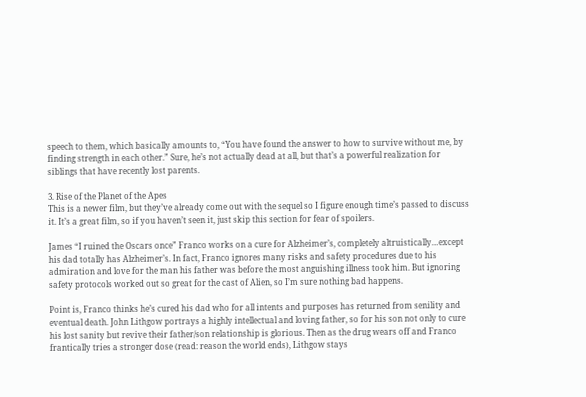speech to them, which basically amounts to, “You have found the answer to how to survive without me, by finding strength in each other.” Sure, he’s not actually dead at all, but that’s a powerful realization for siblings that have recently lost parents.

3. Rise of the Planet of the Apes
This is a newer film, but they’ve already come out with the sequel so I figure enough time’s passed to discuss it. It’s a great film, so if you haven’t seen it, just skip this section for fear of spoilers.

James “I ruined the Oscars once” Franco works on a cure for Alzheimer’s, completely altruistically…except his dad totally has Alzheimer’s. In fact, Franco ignores many risks and safety procedures due to his admiration and love for the man his father was before the most anguishing illness took him. But ignoring safety protocols worked out so great for the cast of Alien, so I’m sure nothing bad happens.

Point is, Franco thinks he’s cured his dad who for all intents and purposes has returned from senility and eventual death. John Lithgow portrays a highly intellectual and loving father, so for his son not only to cure his lost sanity but revive their father/son relationship is glorious. Then as the drug wears off and Franco frantically tries a stronger dose (read: reason the world ends), Lithgow stays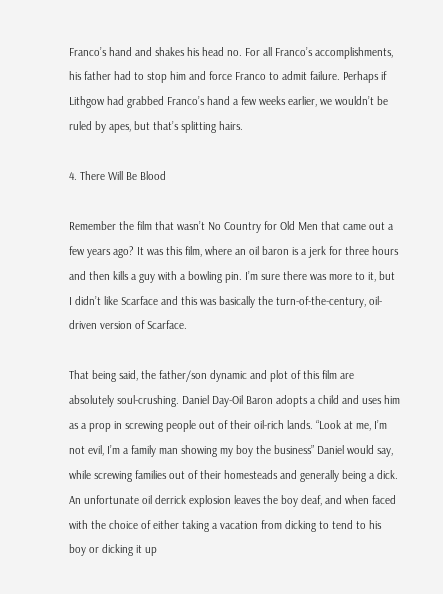Franco’s hand and shakes his head no. For all Franco’s accomplishments, his father had to stop him and force Franco to admit failure. Perhaps if Lithgow had grabbed Franco’s hand a few weeks earlier, we wouldn’t be ruled by apes, but that’s splitting hairs.

4. There Will Be Blood

Remember the film that wasn’t No Country for Old Men that came out a few years ago? It was this film, where an oil baron is a jerk for three hours and then kills a guy with a bowling pin. I’m sure there was more to it, but I didn’t like Scarface and this was basically the turn-of-the-century, oil-driven version of Scarface.

That being said, the father/son dynamic and plot of this film are absolutely soul-crushing. Daniel Day-Oil Baron adopts a child and uses him as a prop in screwing people out of their oil-rich lands. “Look at me, I’m not evil, I’m a family man showing my boy the business” Daniel would say, while screwing families out of their homesteads and generally being a dick. An unfortunate oil derrick explosion leaves the boy deaf, and when faced with the choice of either taking a vacation from dicking to tend to his boy or dicking it up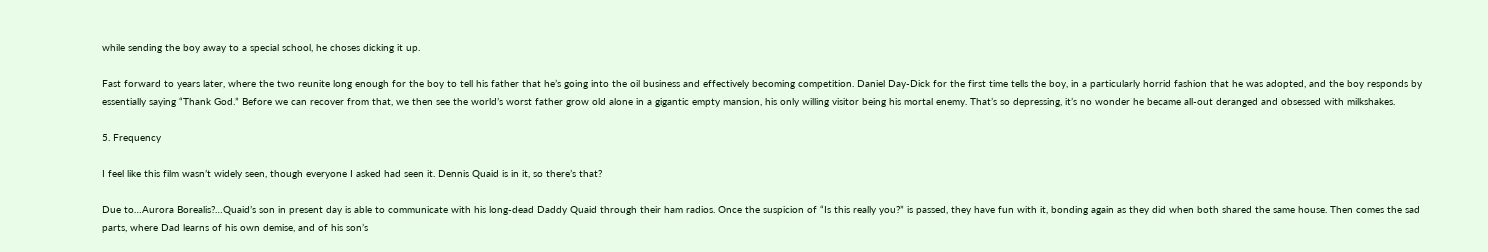while sending the boy away to a special school, he choses dicking it up.

Fast forward to years later, where the two reunite long enough for the boy to tell his father that he’s going into the oil business and effectively becoming competition. Daniel Day-Dick for the first time tells the boy, in a particularly horrid fashion that he was adopted, and the boy responds by essentially saying “Thank God.” Before we can recover from that, we then see the world’s worst father grow old alone in a gigantic empty mansion, his only willing visitor being his mortal enemy. That’s so depressing, it’s no wonder he became all-out deranged and obsessed with milkshakes.

5. Frequency

I feel like this film wasn’t widely seen, though everyone I asked had seen it. Dennis Quaid is in it, so there’s that?

Due to…Aurora Borealis?…Quaid’s son in present day is able to communicate with his long-dead Daddy Quaid through their ham radios. Once the suspicion of “Is this really you?” is passed, they have fun with it, bonding again as they did when both shared the same house. Then comes the sad parts, where Dad learns of his own demise, and of his son’s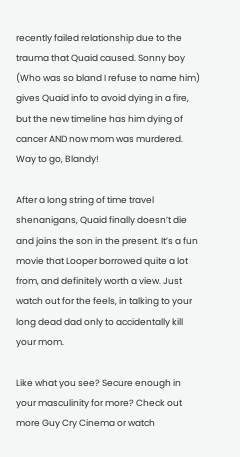recently failed relationship due to the trauma that Quaid caused. Sonny boy (Who was so bland I refuse to name him) gives Quaid info to avoid dying in a fire, but the new timeline has him dying of cancer AND now mom was murdered. Way to go, Blandy!

After a long string of time travel shenanigans, Quaid finally doesn’t die and joins the son in the present. It’s a fun movie that Looper borrowed quite a lot from, and definitely worth a view. Just watch out for the feels, in talking to your long dead dad only to accidentally kill your mom.

Like what you see? Secure enough in your masculinity for more? Check out more Guy Cry Cinema or watch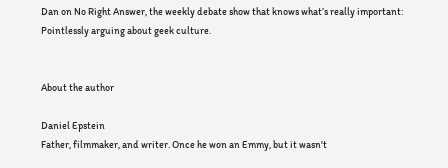Dan on No Right Answer, the weekly debate show that knows what’s really important: Pointlessly arguing about geek culture.


About the author

Daniel Epstein
Father, filmmaker, and writer. Once he won an Emmy, but it wasn't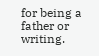for being a father or writing.